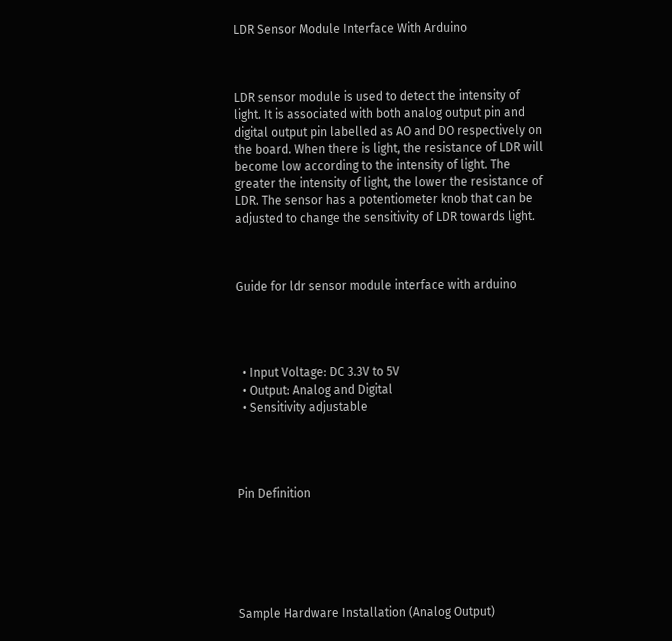LDR Sensor Module Interface With Arduino



LDR sensor module is used to detect the intensity of light. It is associated with both analog output pin and digital output pin labelled as AO and DO respectively on the board. When there is light, the resistance of LDR will become low according to the intensity of light. The greater the intensity of light, the lower the resistance of LDR. The sensor has a potentiometer knob that can be adjusted to change the sensitivity of LDR towards light.



Guide for ldr sensor module interface with arduino




  • Input Voltage: DC 3.3V to 5V
  • Output: Analog and Digital
  • Sensitivity adjustable




Pin Definition






Sample Hardware Installation (Analog Output)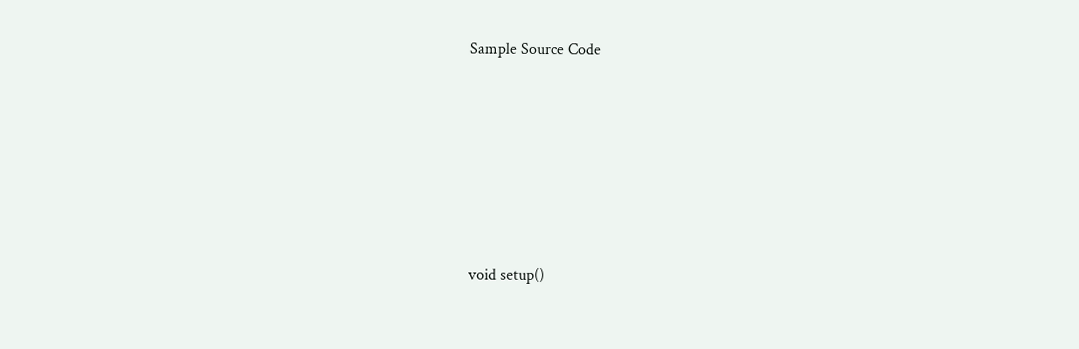Sample Source Code






void setup()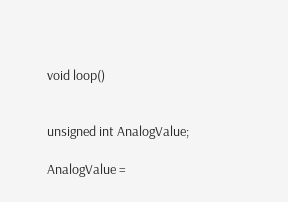void loop()


unsigned int AnalogValue;

AnalogValue =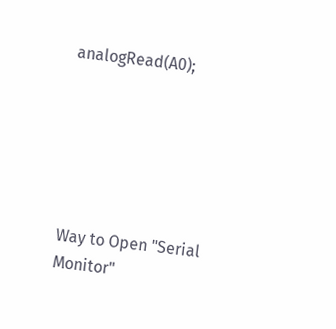analogRead(A0);






Way to Open "Serial Monitor"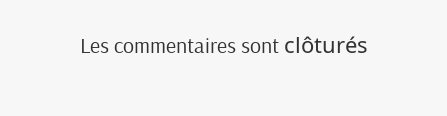Les commentaires sont clôturés